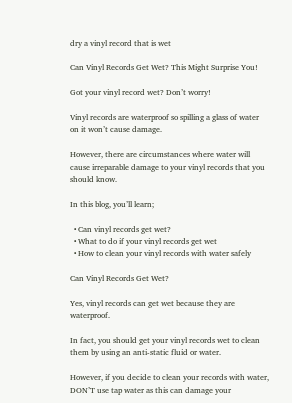dry a vinyl record that is wet

Can Vinyl Records Get Wet? This Might Surprise You!

Got your vinyl record wet? Don’t worry!

Vinyl records are waterproof so spilling a glass of water on it won’t cause damage.

However, there are circumstances where water will cause irreparable damage to your vinyl records that you should know.

In this blog, you’ll learn;

  • Can vinyl records get wet?
  • What to do if your vinyl records get wet
  • How to clean your vinyl records with water safely

Can Vinyl Records Get Wet?

Yes, vinyl records can get wet because they are waterproof.

In fact, you should get your vinyl records wet to clean them by using an anti-static fluid or water.

However, if you decide to clean your records with water, DON’T use tap water as this can damage your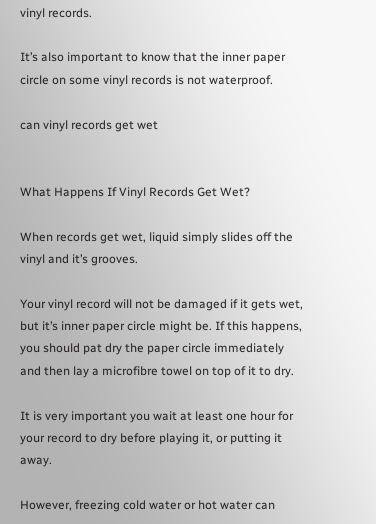vinyl records.

It’s also important to know that the inner paper circle on some vinyl records is not waterproof.

can vinyl records get wet


What Happens If Vinyl Records Get Wet?

When records get wet, liquid simply slides off the vinyl and it’s grooves.

Your vinyl record will not be damaged if it gets wet, but it’s inner paper circle might be. If this happens, you should pat dry the paper circle immediately and then lay a microfibre towel on top of it to dry.

It is very important you wait at least one hour for your record to dry before playing it, or putting it away.

However, freezing cold water or hot water can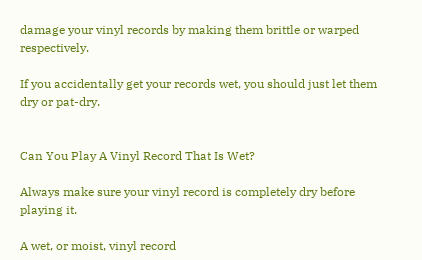damage your vinyl records by making them brittle or warped respectively.

If you accidentally get your records wet, you should just let them dry or pat-dry.


Can You Play A Vinyl Record That Is Wet?

Always make sure your vinyl record is completely dry before playing it.

A wet, or moist, vinyl record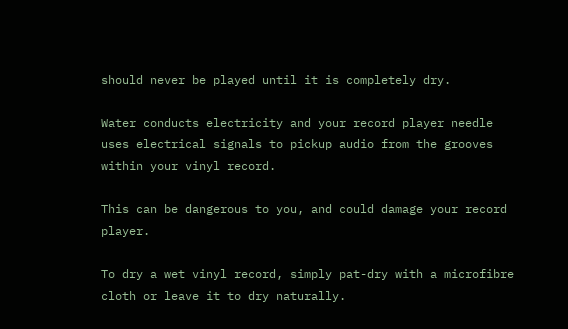should never be played until it is completely dry.

Water conducts electricity and your record player needle uses electrical signals to pickup audio from the grooves within your vinyl record.

This can be dangerous to you, and could damage your record player.

To dry a wet vinyl record, simply pat-dry with a microfibre cloth or leave it to dry naturally.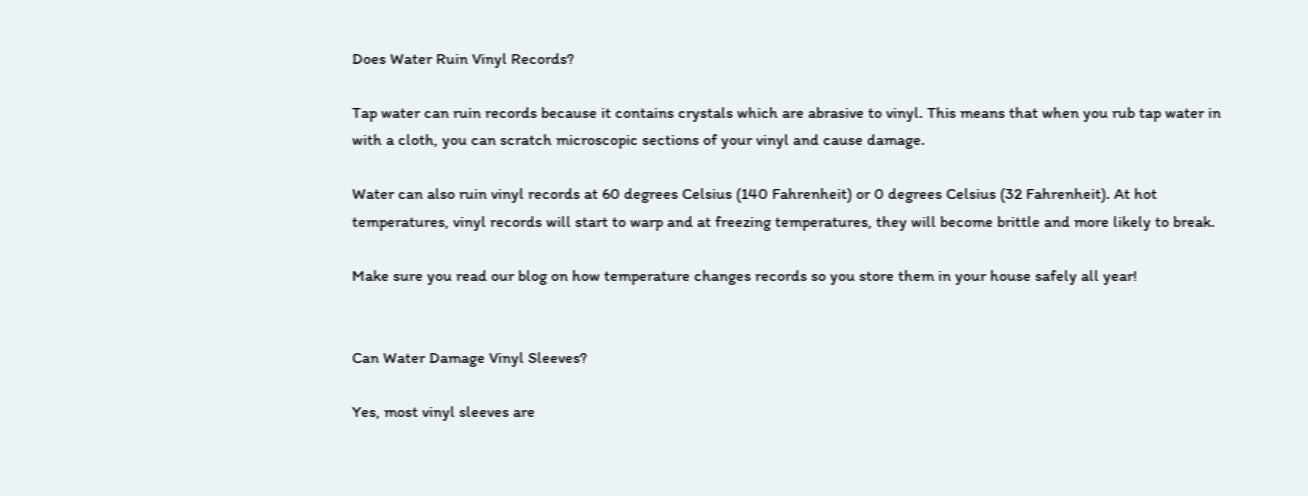Does Water Ruin Vinyl Records?

Tap water can ruin records because it contains crystals which are abrasive to vinyl. This means that when you rub tap water in with a cloth, you can scratch microscopic sections of your vinyl and cause damage.

Water can also ruin vinyl records at 60 degrees Celsius (140 Fahrenheit) or 0 degrees Celsius (32 Fahrenheit). At hot temperatures, vinyl records will start to warp and at freezing temperatures, they will become brittle and more likely to break.

Make sure you read our blog on how temperature changes records so you store them in your house safely all year!


Can Water Damage Vinyl Sleeves?

Yes, most vinyl sleeves are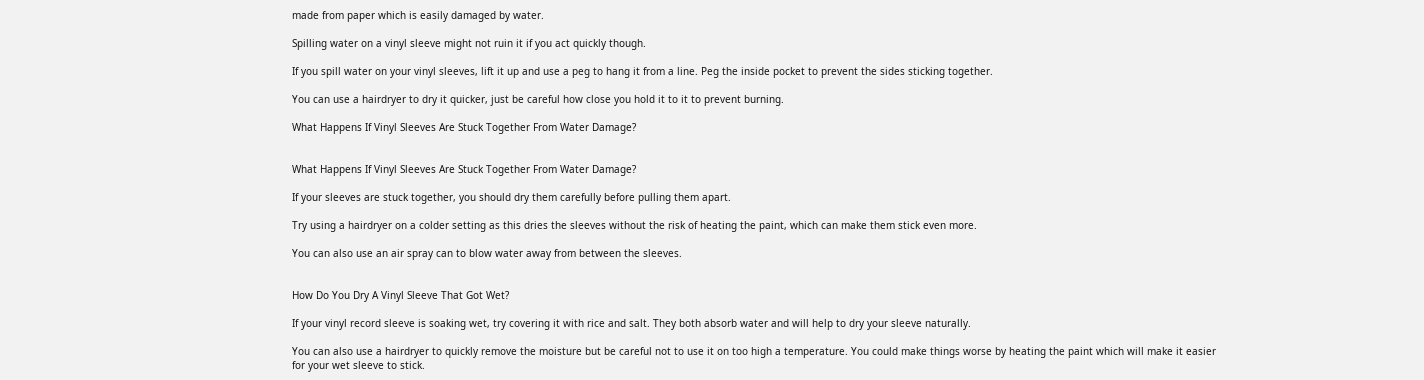made from paper which is easily damaged by water.

Spilling water on a vinyl sleeve might not ruin it if you act quickly though.

If you spill water on your vinyl sleeves, lift it up and use a peg to hang it from a line. Peg the inside pocket to prevent the sides sticking together.

You can use a hairdryer to dry it quicker, just be careful how close you hold it to it to prevent burning.

What Happens If Vinyl Sleeves Are Stuck Together From Water Damage?


What Happens If Vinyl Sleeves Are Stuck Together From Water Damage?

If your sleeves are stuck together, you should dry them carefully before pulling them apart.

Try using a hairdryer on a colder setting as this dries the sleeves without the risk of heating the paint, which can make them stick even more.

You can also use an air spray can to blow water away from between the sleeves.


How Do You Dry A Vinyl Sleeve That Got Wet?

If your vinyl record sleeve is soaking wet, try covering it with rice and salt. They both absorb water and will help to dry your sleeve naturally.

You can also use a hairdryer to quickly remove the moisture but be careful not to use it on too high a temperature. You could make things worse by heating the paint which will make it easier for your wet sleeve to stick.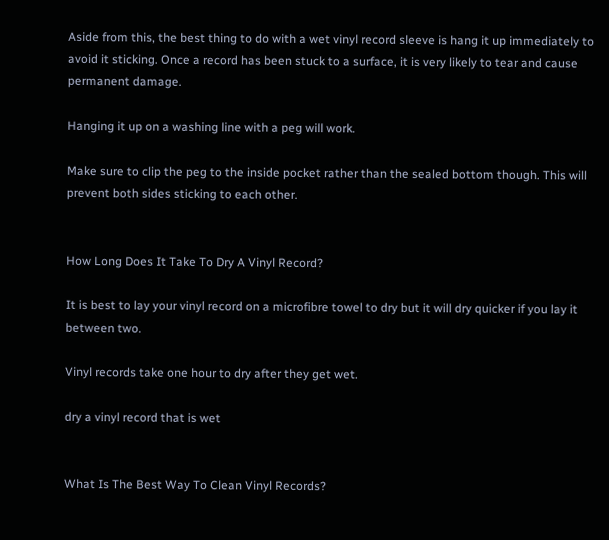Aside from this, the best thing to do with a wet vinyl record sleeve is hang it up immediately to avoid it sticking. Once a record has been stuck to a surface, it is very likely to tear and cause permanent damage.

Hanging it up on a washing line with a peg will work.

Make sure to clip the peg to the inside pocket rather than the sealed bottom though. This will prevent both sides sticking to each other.


How Long Does It Take To Dry A Vinyl Record?

It is best to lay your vinyl record on a microfibre towel to dry but it will dry quicker if you lay it between two.

Vinyl records take one hour to dry after they get wet.

dry a vinyl record that is wet


What Is The Best Way To Clean Vinyl Records?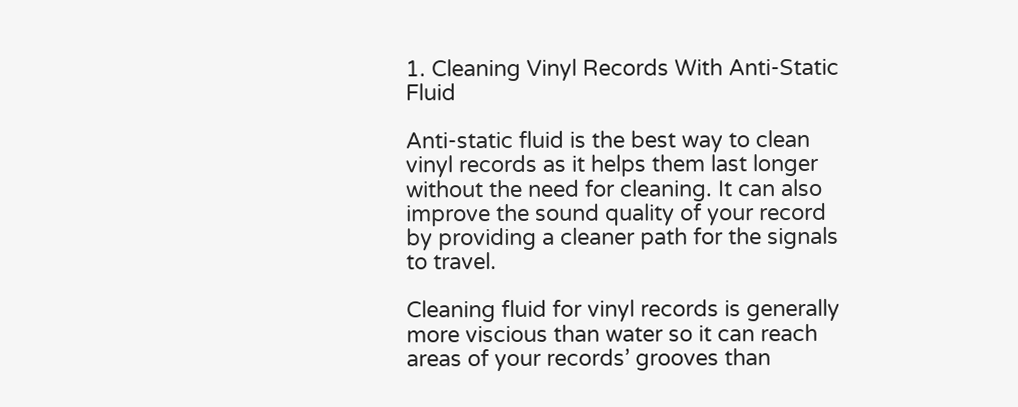1. Cleaning Vinyl Records With Anti-Static Fluid

Anti-static fluid is the best way to clean vinyl records as it helps them last longer without the need for cleaning. It can also improve the sound quality of your record by providing a cleaner path for the signals to travel.

Cleaning fluid for vinyl records is generally more viscious than water so it can reach areas of your records’ grooves than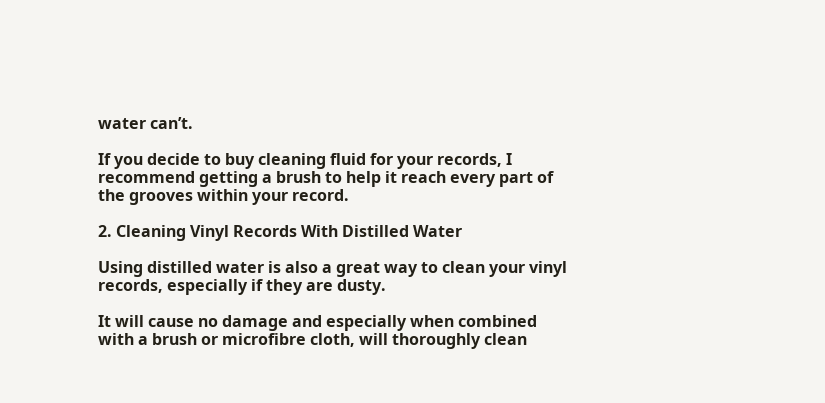water can’t.

If you decide to buy cleaning fluid for your records, I recommend getting a brush to help it reach every part of the grooves within your record.

2. Cleaning Vinyl Records With Distilled Water

Using distilled water is also a great way to clean your vinyl records, especially if they are dusty.

It will cause no damage and especially when combined with a brush or microfibre cloth, will thoroughly clean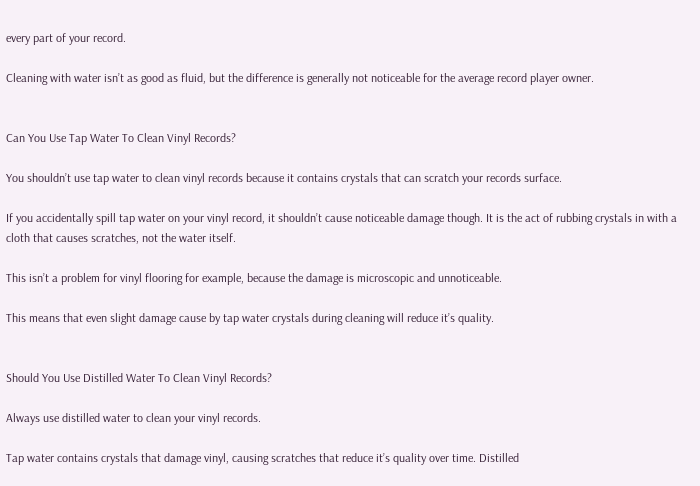every part of your record.

Cleaning with water isn’t as good as fluid, but the difference is generally not noticeable for the average record player owner.


Can You Use Tap Water To Clean Vinyl Records?

You shouldn’t use tap water to clean vinyl records because it contains crystals that can scratch your records surface.

If you accidentally spill tap water on your vinyl record, it shouldn’t cause noticeable damage though. It is the act of rubbing crystals in with a cloth that causes scratches, not the water itself.

This isn’t a problem for vinyl flooring for example, because the damage is microscopic and unnoticeable.

This means that even slight damage cause by tap water crystals during cleaning will reduce it’s quality.


Should You Use Distilled Water To Clean Vinyl Records?

Always use distilled water to clean your vinyl records.

Tap water contains crystals that damage vinyl, causing scratches that reduce it’s quality over time. Distilled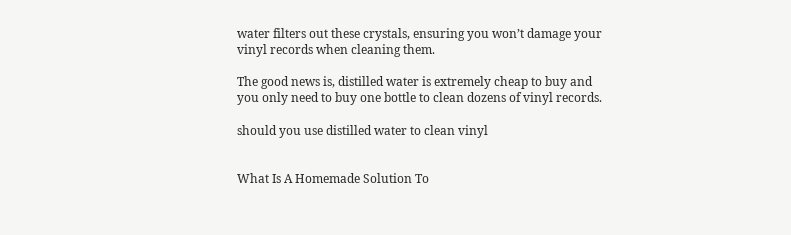water filters out these crystals, ensuring you won’t damage your vinyl records when cleaning them.

The good news is, distilled water is extremely cheap to buy and you only need to buy one bottle to clean dozens of vinyl records.

should you use distilled water to clean vinyl


What Is A Homemade Solution To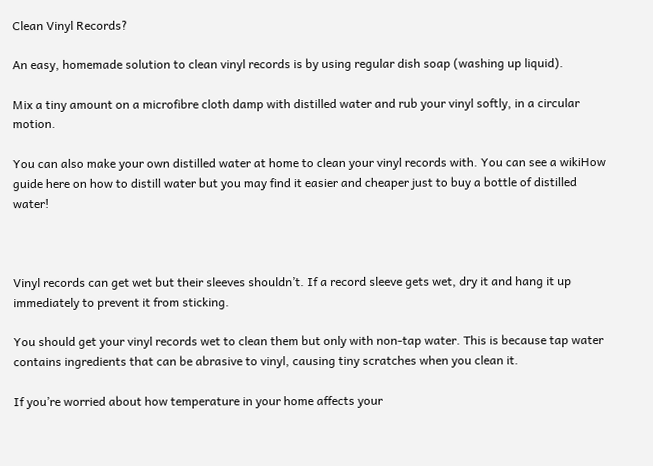Clean Vinyl Records?

An easy, homemade solution to clean vinyl records is by using regular dish soap (washing up liquid).

Mix a tiny amount on a microfibre cloth damp with distilled water and rub your vinyl softly, in a circular motion.

You can also make your own distilled water at home to clean your vinyl records with. You can see a wikiHow guide here on how to distill water but you may find it easier and cheaper just to buy a bottle of distilled water!



Vinyl records can get wet but their sleeves shouldn’t. If a record sleeve gets wet, dry it and hang it up immediately to prevent it from sticking.

You should get your vinyl records wet to clean them but only with non-tap water. This is because tap water contains ingredients that can be abrasive to vinyl, causing tiny scratches when you clean it.

If you’re worried about how temperature in your home affects your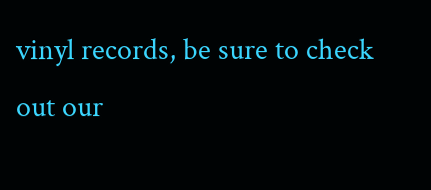vinyl records, be sure to check out our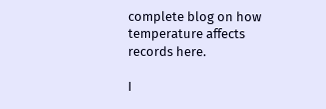complete blog on how temperature affects records here.

I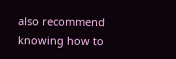also recommend knowing how to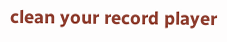clean your record player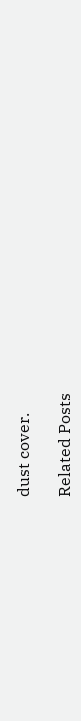dust cover.

Related Posts